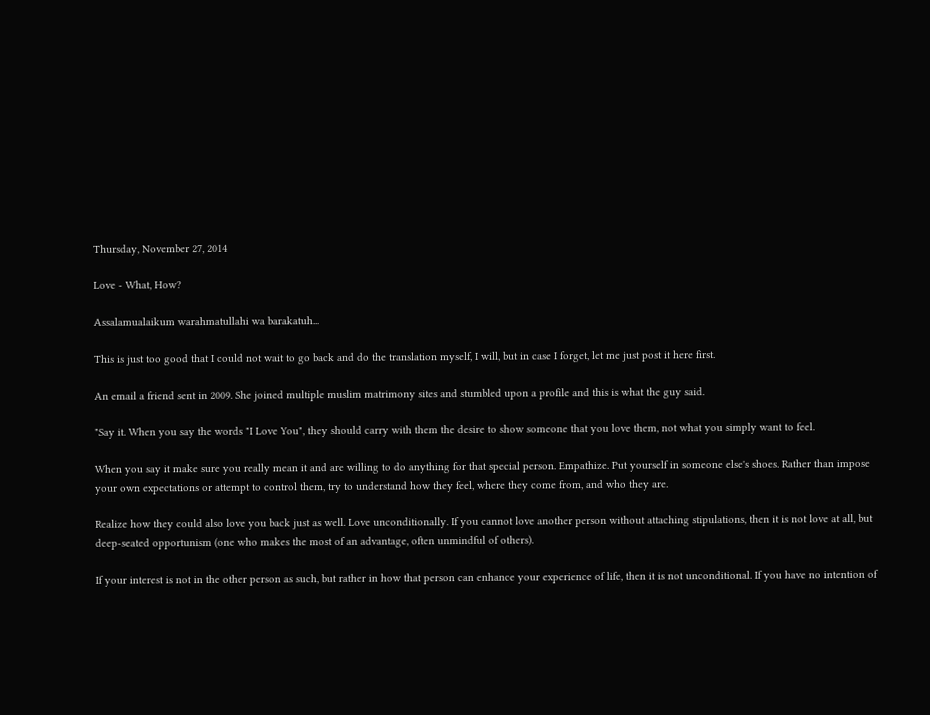Thursday, November 27, 2014

Love - What, How?

Assalamualaikum warahmatullahi wa barakatuh...

This is just too good that I could not wait to go back and do the translation myself, I will, but in case I forget, let me just post it here first.

An email a friend sent in 2009. She joined multiple muslim matrimony sites and stumbled upon a profile and this is what the guy said.

"Say it. When you say the words "I Love You", they should carry with them the desire to show someone that you love them, not what you simply want to feel.

When you say it make sure you really mean it and are willing to do anything for that special person. Empathize. Put yourself in someone else's shoes. Rather than impose your own expectations or attempt to control them, try to understand how they feel, where they come from, and who they are.

Realize how they could also love you back just as well. Love unconditionally. If you cannot love another person without attaching stipulations, then it is not love at all, but deep-seated opportunism (one who makes the most of an advantage, often unmindful of others).

If your interest is not in the other person as such, but rather in how that person can enhance your experience of life, then it is not unconditional. If you have no intention of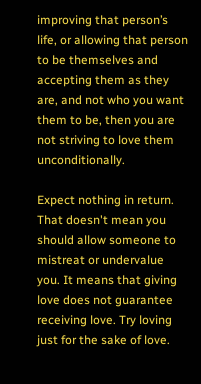improving that person’s life, or allowing that person to be themselves and accepting them as they are, and not who you want them to be, then you are not striving to love them unconditionally.

Expect nothing in return. That doesn't mean you should allow someone to mistreat or undervalue you. It means that giving love does not guarantee receiving love. Try loving just for the sake of love.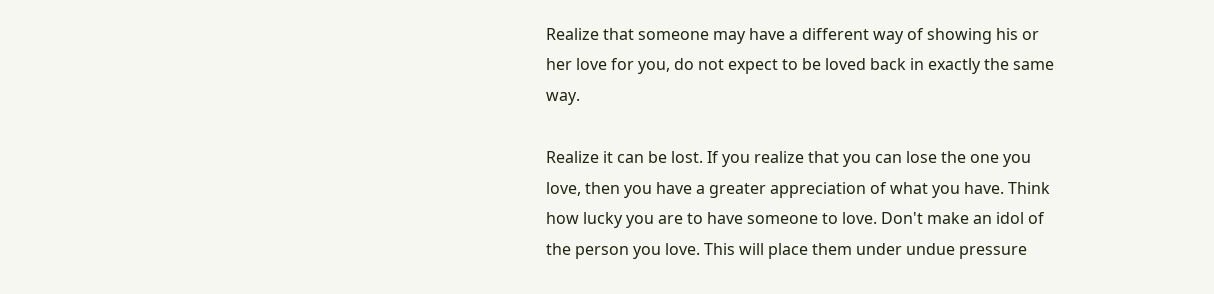Realize that someone may have a different way of showing his or her love for you, do not expect to be loved back in exactly the same way.

Realize it can be lost. If you realize that you can lose the one you love, then you have a greater appreciation of what you have. Think how lucky you are to have someone to love. Don't make an idol of the person you love. This will place them under undue pressure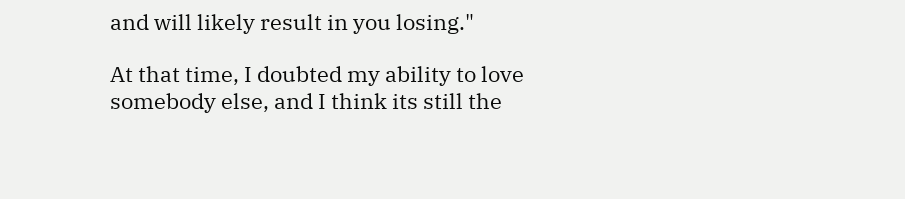and will likely result in you losing."

At that time, I doubted my ability to love somebody else, and I think its still the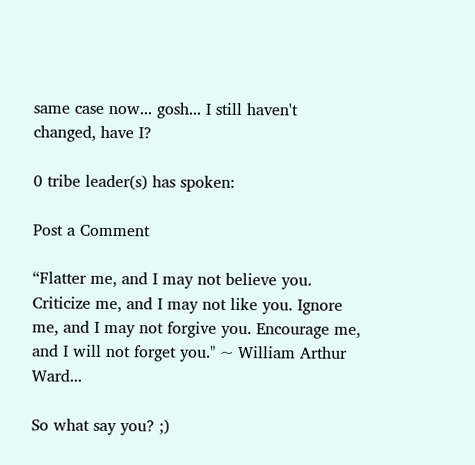same case now... gosh... I still haven't changed, have I?

0 tribe leader(s) has spoken:

Post a Comment

“Flatter me, and I may not believe you. Criticize me, and I may not like you. Ignore me, and I may not forgive you. Encourage me, and I will not forget you." ~ William Arthur Ward...

So what say you? ;)